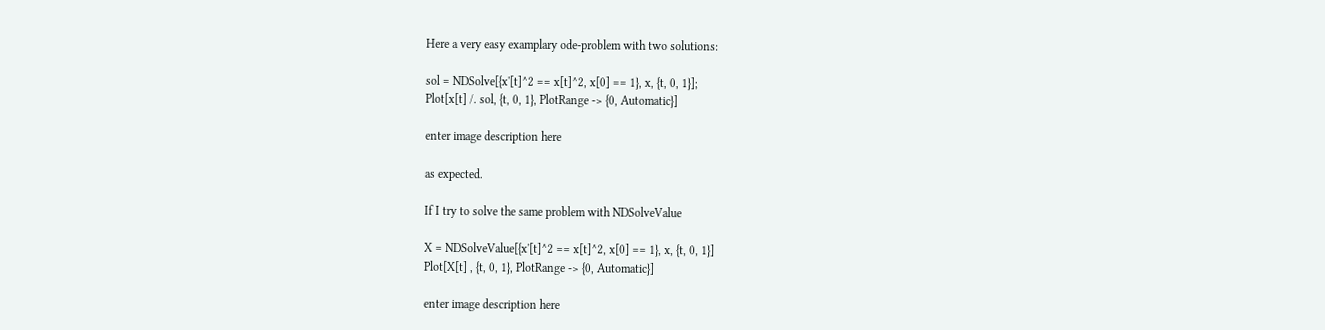Here a very easy examplary ode-problem with two solutions:

sol = NDSolve[{x'[t]^2 == x[t]^2, x[0] == 1}, x, {t, 0, 1}];
Plot[x[t] /. sol, {t, 0, 1}, PlotRange -> {0, Automatic}]

enter image description here

as expected.

If I try to solve the same problem with NDSolveValue

X = NDSolveValue[{x'[t]^2 == x[t]^2, x[0] == 1}, x, {t, 0, 1}]
Plot[X[t] , {t, 0, 1}, PlotRange -> {0, Automatic}]

enter image description here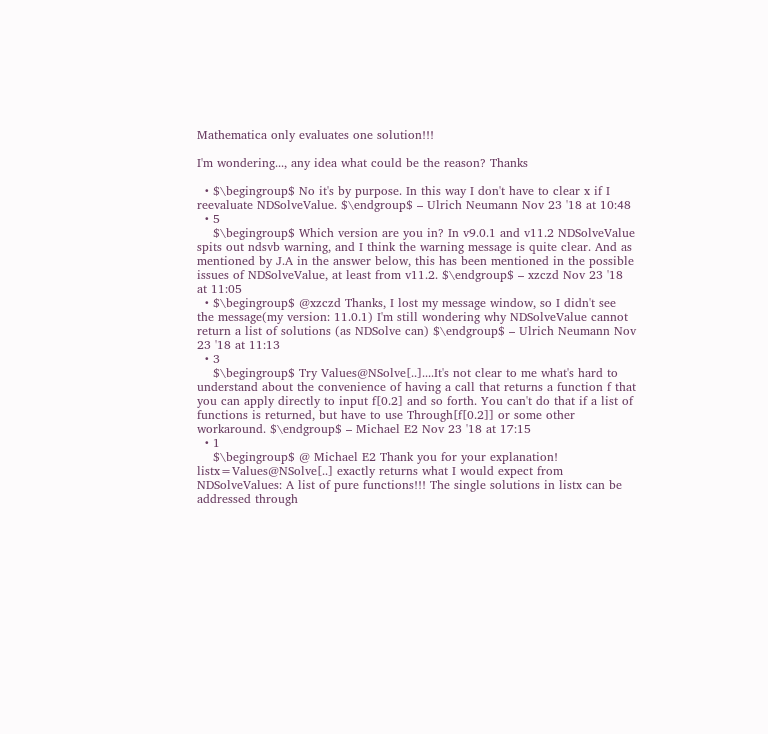Mathematica only evaluates one solution!!!

I'm wondering..., any idea what could be the reason? Thanks

  • $\begingroup$ No it's by purpose. In this way I don't have to clear x if I reevaluate NDSolveValue. $\endgroup$ – Ulrich Neumann Nov 23 '18 at 10:48
  • 5
    $\begingroup$ Which version are you in? In v9.0.1 and v11.2 NDSolveValue spits out ndsvb warning, and I think the warning message is quite clear. And as mentioned by J.A in the answer below, this has been mentioned in the possible issues of NDSolveValue, at least from v11.2. $\endgroup$ – xzczd Nov 23 '18 at 11:05
  • $\begingroup$ @xzczd Thanks, I lost my message window, so I didn't see the message(my version: 11.0.1) I'm still wondering why NDSolveValue cannot return a list of solutions (as NDSolve can) $\endgroup$ – Ulrich Neumann Nov 23 '18 at 11:13
  • 3
    $\begingroup$ Try Values@NSolve[..]....It's not clear to me what's hard to understand about the convenience of having a call that returns a function f that you can apply directly to input f[0.2] and so forth. You can't do that if a list of functions is returned, but have to use Through[f[0.2]] or some other workaround. $\endgroup$ – Michael E2 Nov 23 '18 at 17:15
  • 1
    $\begingroup$ @ Michael E2 Thank you for your explanation! listx=Values@NSolve[..] exactly returns what I would expect from NDSolveValues: A list of pure functions!!! The single solutions in listx can be addressed through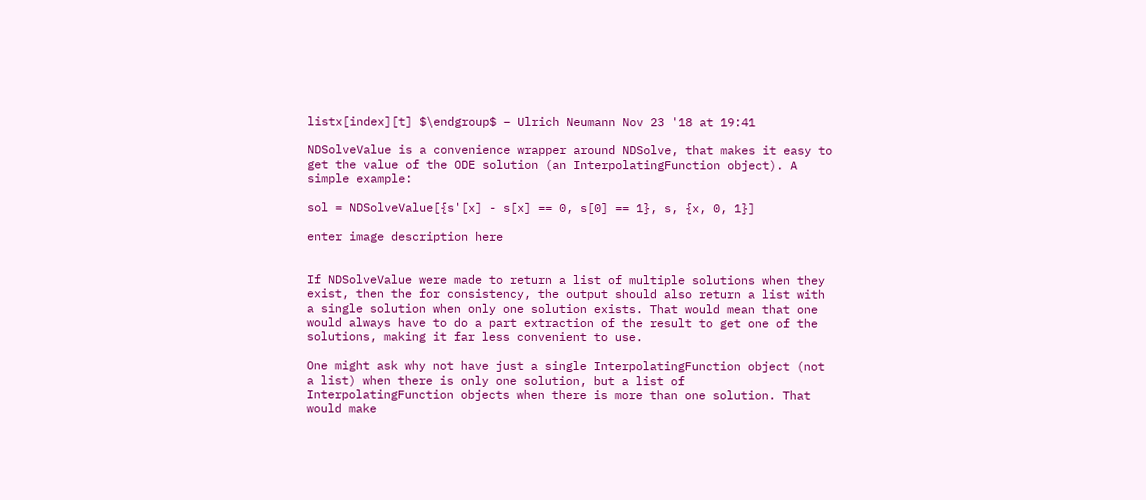listx[index][t] $\endgroup$ – Ulrich Neumann Nov 23 '18 at 19:41

NDSolveValue is a convenience wrapper around NDSolve, that makes it easy to get the value of the ODE solution (an InterpolatingFunction object). A simple example:

sol = NDSolveValue[{s'[x] - s[x] == 0, s[0] == 1}, s, {x, 0, 1}]

enter image description here


If NDSolveValue were made to return a list of multiple solutions when they exist, then the for consistency, the output should also return a list with a single solution when only one solution exists. That would mean that one would always have to do a part extraction of the result to get one of the solutions, making it far less convenient to use.

One might ask why not have just a single InterpolatingFunction object (not a list) when there is only one solution, but a list of InterpolatingFunction objects when there is more than one solution. That would make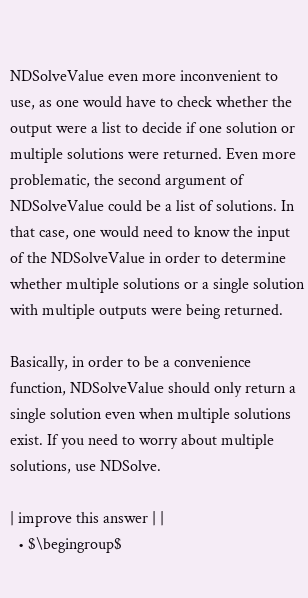NDSolveValue even more inconvenient to use, as one would have to check whether the output were a list to decide if one solution or multiple solutions were returned. Even more problematic, the second argument of NDSolveValue could be a list of solutions. In that case, one would need to know the input of the NDSolveValue in order to determine whether multiple solutions or a single solution with multiple outputs were being returned.

Basically, in order to be a convenience function, NDSolveValue should only return a single solution even when multiple solutions exist. If you need to worry about multiple solutions, use NDSolve.

| improve this answer | |
  • $\begingroup$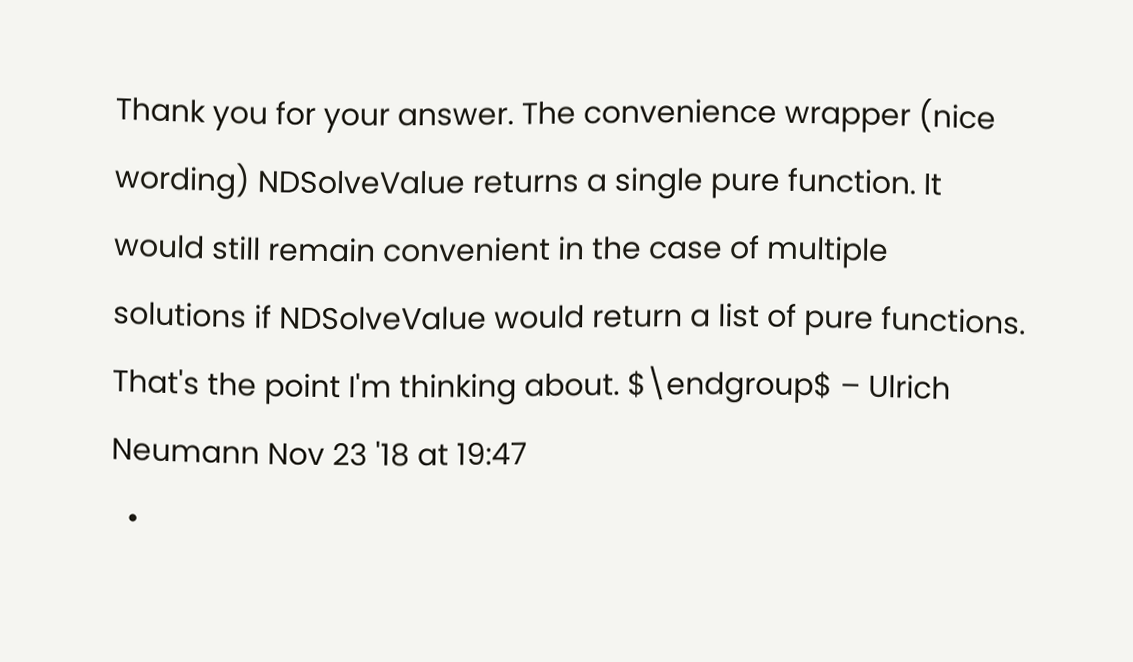Thank you for your answer. The convenience wrapper (nice wording) NDSolveValue returns a single pure function. It would still remain convenient in the case of multiple solutions if NDSolveValue would return a list of pure functions. That's the point I'm thinking about. $\endgroup$ – Ulrich Neumann Nov 23 '18 at 19:47
  •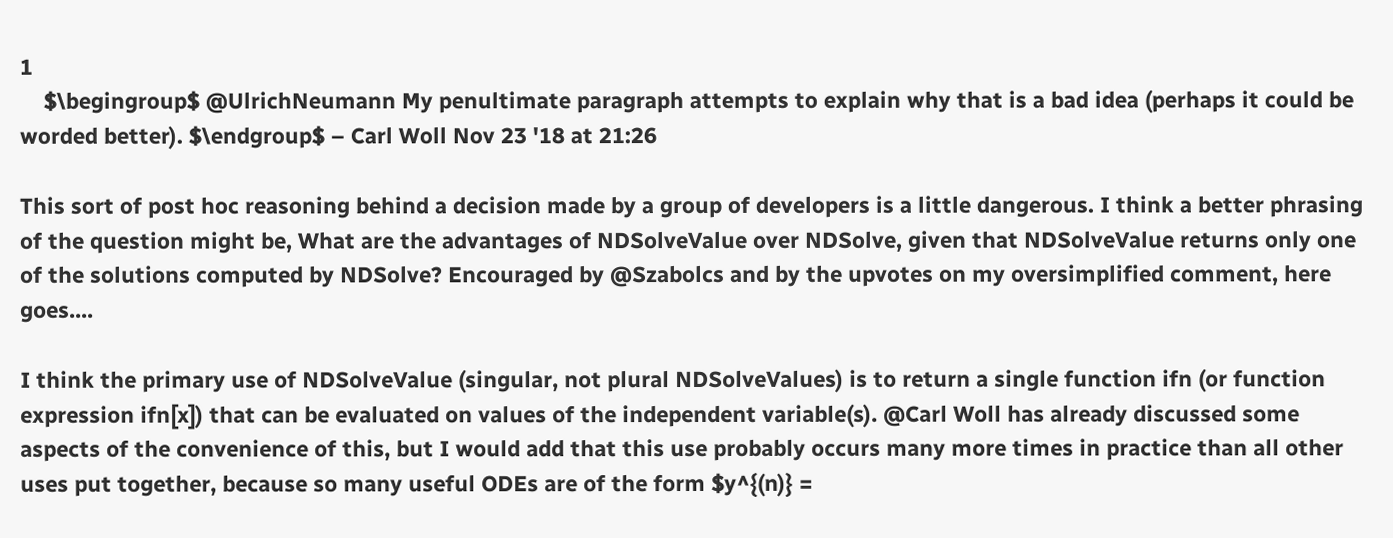1
    $\begingroup$ @UlrichNeumann My penultimate paragraph attempts to explain why that is a bad idea (perhaps it could be worded better). $\endgroup$ – Carl Woll Nov 23 '18 at 21:26

This sort of post hoc reasoning behind a decision made by a group of developers is a little dangerous. I think a better phrasing of the question might be, What are the advantages of NDSolveValue over NDSolve, given that NDSolveValue returns only one of the solutions computed by NDSolve? Encouraged by @Szabolcs and by the upvotes on my oversimplified comment, here goes....

I think the primary use of NDSolveValue (singular, not plural NDSolveValues) is to return a single function ifn (or function expression ifn[x]) that can be evaluated on values of the independent variable(s). @Carl Woll has already discussed some aspects of the convenience of this, but I would add that this use probably occurs many more times in practice than all other uses put together, because so many useful ODEs are of the form $y^{(n)} =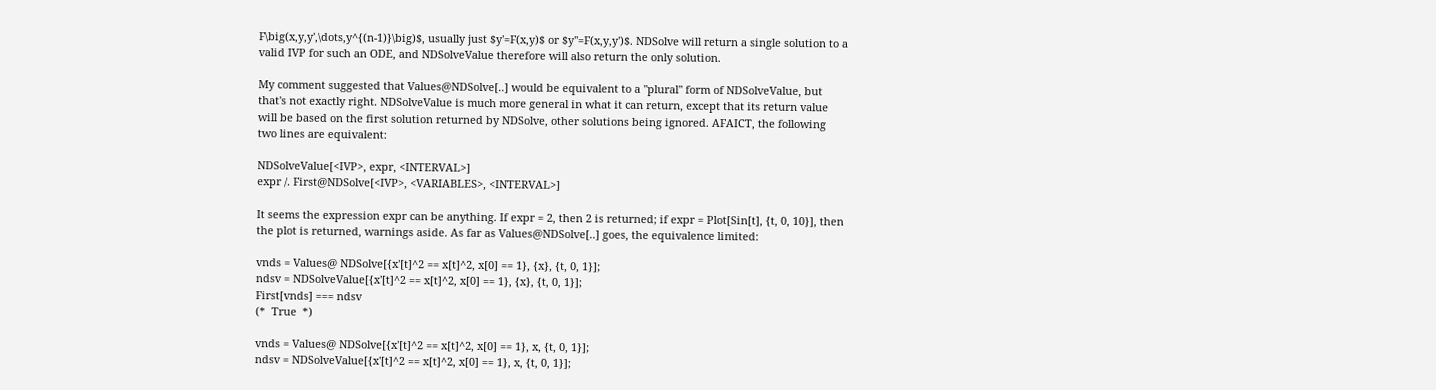F\big(x,y,y',\dots,y^{(n-1)}\big)$, usually just $y'=F(x,y)$ or $y''=F(x,y,y')$. NDSolve will return a single solution to a valid IVP for such an ODE, and NDSolveValue therefore will also return the only solution.

My comment suggested that Values@NDSolve[..] would be equivalent to a "plural" form of NDSolveValue, but that's not exactly right. NDSolveValue is much more general in what it can return, except that its return value will be based on the first solution returned by NDSolve, other solutions being ignored. AFAICT, the following two lines are equivalent:

NDSolveValue[<IVP>, expr, <INTERVAL>]
expr /. First@NDSolve[<IVP>, <VARIABLES>, <INTERVAL>]

It seems the expression expr can be anything. If expr = 2, then 2 is returned; if expr = Plot[Sin[t], {t, 0, 10}], then the plot is returned, warnings aside. As far as Values@NDSolve[..] goes, the equivalence limited:

vnds = Values@ NDSolve[{x'[t]^2 == x[t]^2, x[0] == 1}, {x}, {t, 0, 1}];
ndsv = NDSolveValue[{x'[t]^2 == x[t]^2, x[0] == 1}, {x}, {t, 0, 1}];
First[vnds] === ndsv
(*  True  *)

vnds = Values@ NDSolve[{x'[t]^2 == x[t]^2, x[0] == 1}, x, {t, 0, 1}];
ndsv = NDSolveValue[{x'[t]^2 == x[t]^2, x[0] == 1}, x, {t, 0, 1}];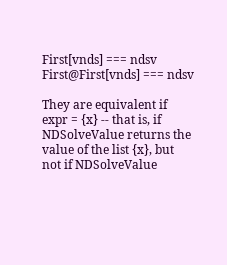First[vnds] === ndsv
First@First[vnds] === ndsv

They are equivalent if expr = {x} -- that is, if NDSolveValue returns the value of the list {x}, but not if NDSolveValue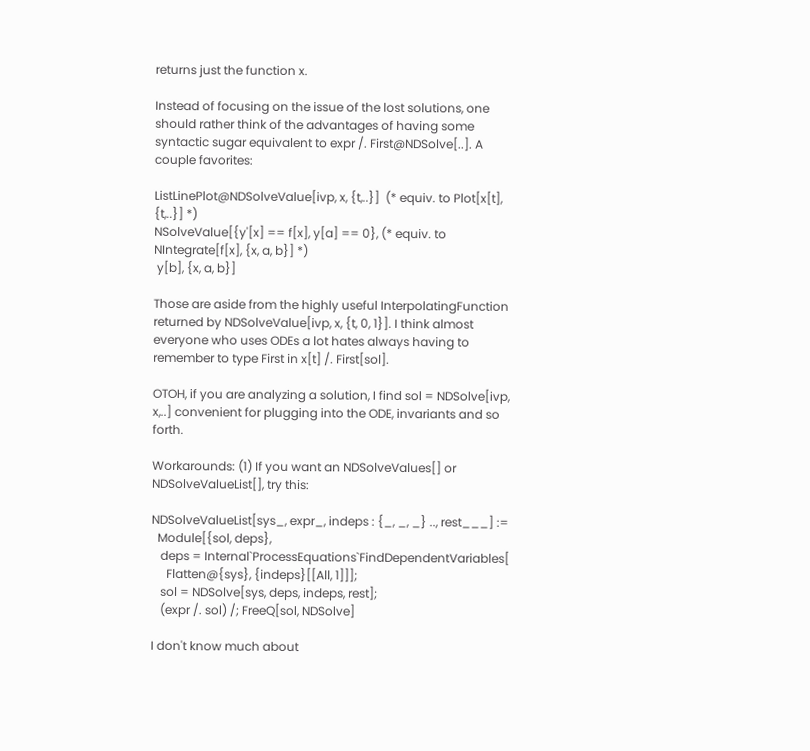returns just the function x.

Instead of focusing on the issue of the lost solutions, one should rather think of the advantages of having some syntactic sugar equivalent to expr /. First@NDSolve[..]. A couple favorites:

ListLinePlot@NDSolveValue[ivp, x, {t,..}]  (* equiv. to Plot[x[t], {t,..}] *)
NSolveValue[{y'[x] == f[x], y[a] == 0}, (* equiv. to NIntegrate[f[x], {x, a, b}] *)
 y[b], {x, a, b}]

Those are aside from the highly useful InterpolatingFunction returned by NDSolveValue[ivp, x, {t, 0, 1}]. I think almost everyone who uses ODEs a lot hates always having to remember to type First in x[t] /. First[sol].

OTOH, if you are analyzing a solution, I find sol = NDSolve[ivp, x,..] convenient for plugging into the ODE, invariants and so forth.

Workarounds: (1) If you want an NDSolveValues[] or NDSolveValueList[], try this:

NDSolveValueList[sys_, expr_, indeps : {_, _, _} .., rest___] :=
  Module[{sol, deps},
   deps = Internal`ProcessEquations`FindDependentVariables[
     Flatten@{sys}, {indeps}[[All, 1]]];
   sol = NDSolve[sys, deps, indeps, rest];
   (expr /. sol) /; FreeQ[sol, NDSolve]

I don't know much about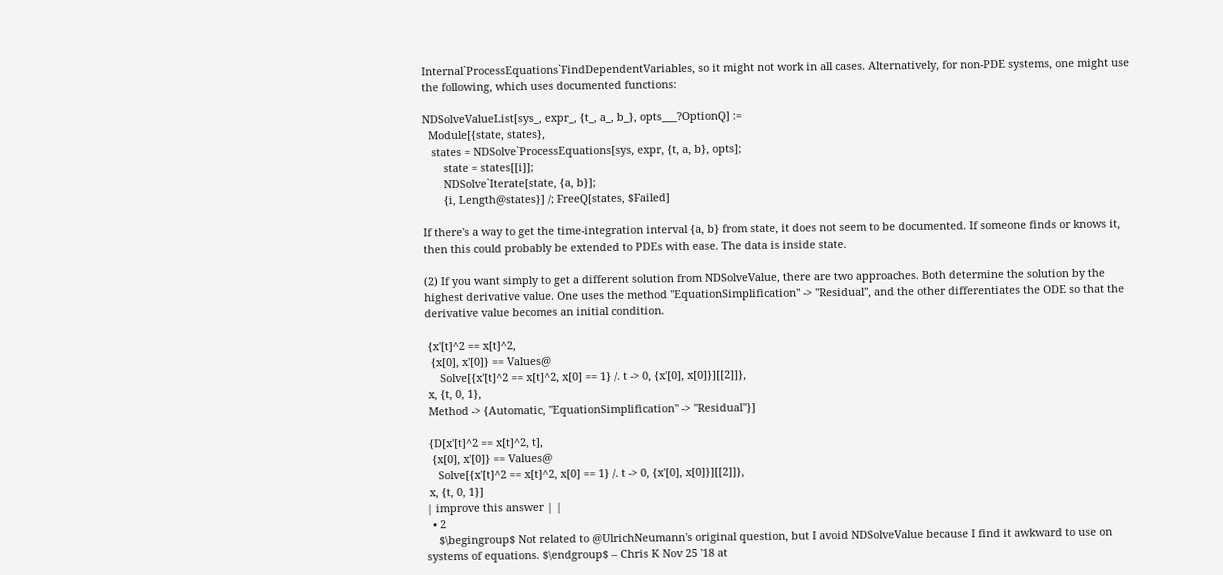Internal`ProcessEquations`FindDependentVariables, so it might not work in all cases. Alternatively, for non-PDE systems, one might use the following, which uses documented functions:

NDSolveValueList[sys_, expr_, {t_, a_, b_}, opts___?OptionQ] :=
  Module[{state, states},
   states = NDSolve`ProcessEquations[sys, expr, {t, a, b}, opts];
       state = states[[i]];
       NDSolve`Iterate[state, {a, b}];
       {i, Length@states}] /; FreeQ[states, $Failed]

If there's a way to get the time-integration interval {a, b} from state, it does not seem to be documented. If someone finds or knows it, then this could probably be extended to PDEs with ease. The data is inside state.

(2) If you want simply to get a different solution from NDSolveValue, there are two approaches. Both determine the solution by the highest derivative value. One uses the method "EquationSimplification" -> "Residual", and the other differentiates the ODE so that the derivative value becomes an initial condition.

 {x'[t]^2 == x[t]^2,
  {x[0], x'[0]} == Values@
     Solve[{x'[t]^2 == x[t]^2, x[0] == 1} /. t -> 0, {x'[0], x[0]}][[2]]},
 x, {t, 0, 1},
 Method -> {Automatic, "EquationSimplification" -> "Residual"}]

 {D[x'[t]^2 == x[t]^2, t],
  {x[0], x'[0]} == Values@
    Solve[{x'[t]^2 == x[t]^2, x[0] == 1} /. t -> 0, {x'[0], x[0]}][[2]]},
 x, {t, 0, 1}]
| improve this answer | |
  • 2
    $\begingroup$ Not related to @UlrichNeumann's original question, but I avoid NDSolveValue because I find it awkward to use on systems of equations. $\endgroup$ – Chris K Nov 25 '18 at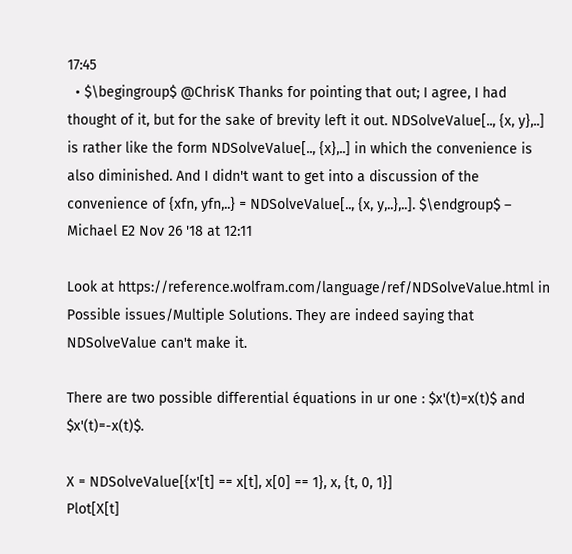17:45
  • $\begingroup$ @ChrisK Thanks for pointing that out; I agree, I had thought of it, but for the sake of brevity left it out. NDSolveValue[.., {x, y},..] is rather like the form NDSolveValue[.., {x},..] in which the convenience is also diminished. And I didn't want to get into a discussion of the convenience of {xfn, yfn,..} = NDSolveValue[.., {x, y,..},..]. $\endgroup$ – Michael E2 Nov 26 '18 at 12:11

Look at https://reference.wolfram.com/language/ref/NDSolveValue.html in Possible issues/Multiple Solutions. They are indeed saying that NDSolveValue can't make it.

There are two possible differential équations in ur one : $x'(t)=x(t)$ and $x'(t)=-x(t)$.

X = NDSolveValue[{x'[t] == x[t], x[0] == 1}, x, {t, 0, 1}]
Plot[X[t]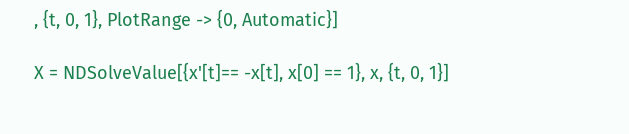, {t, 0, 1}, PlotRange -> {0, Automatic}]

X = NDSolveValue[{x'[t]== -x[t], x[0] == 1}, x, {t, 0, 1}]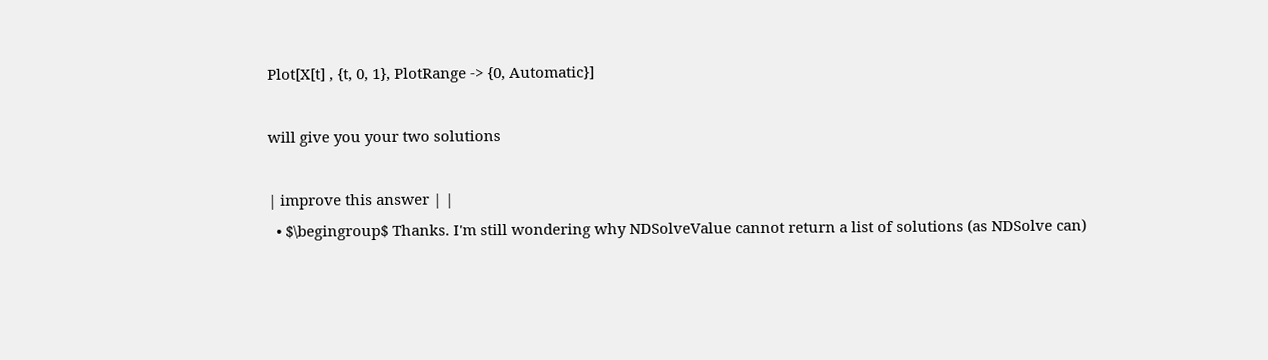Plot[X[t] , {t, 0, 1}, PlotRange -> {0, Automatic}]

will give you your two solutions

| improve this answer | |
  • $\begingroup$ Thanks. I'm still wondering why NDSolveValue cannot return a list of solutions (as NDSolve can)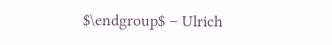$\endgroup$ – Ulrich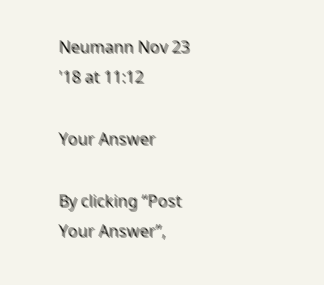Neumann Nov 23 '18 at 11:12

Your Answer

By clicking “Post Your Answer”,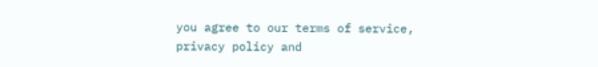you agree to our terms of service, privacy policy and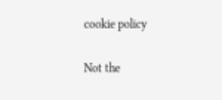cookie policy

Not the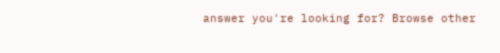answer you're looking for? Browse other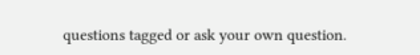questions tagged or ask your own question.